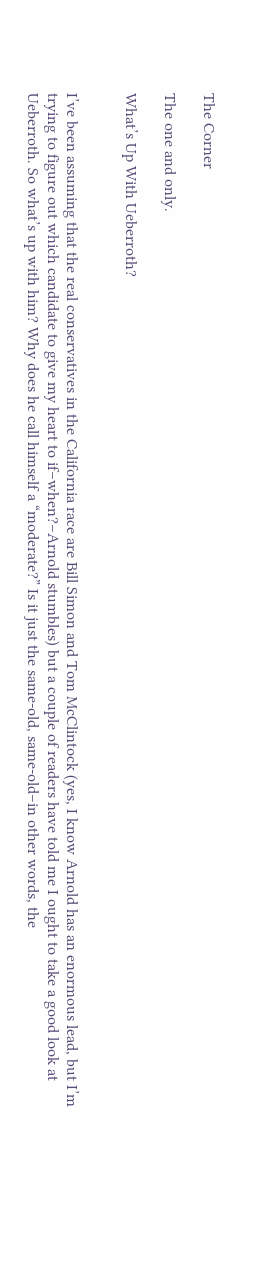The Corner

The one and only.

What’s Up With Ueberroth?


I’ve been assuming that the real conservatives in the California race are Bill Simon and Tom McClintock (yes, I know Arnold has an enormous lead, but I’m trying to figure out which candidate to give my heart to if–when?–Arnold stumbles) but a couple of readers have told me I ought to take a good look at Ueberroth. So what’s up with him? Why does he call himself a “moderate?” Is it just the same-old, same-old–in other words, the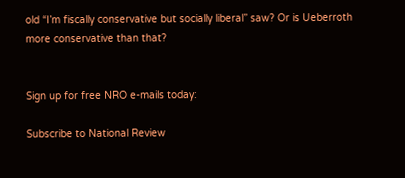old “I’m fiscally conservative but socially liberal” saw? Or is Ueberroth more conservative than that?


Sign up for free NRO e-mails today:

Subscribe to National Review